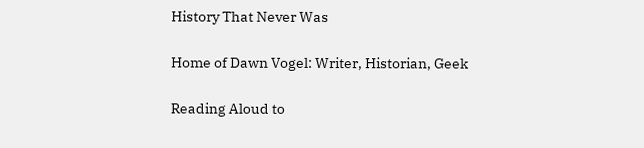History That Never Was

Home of Dawn Vogel: Writer, Historian, Geek

Reading Aloud to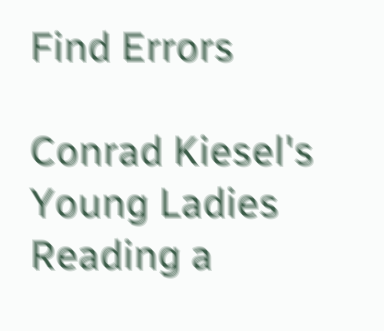Find Errors

Conrad Kiesel's Young Ladies Reading a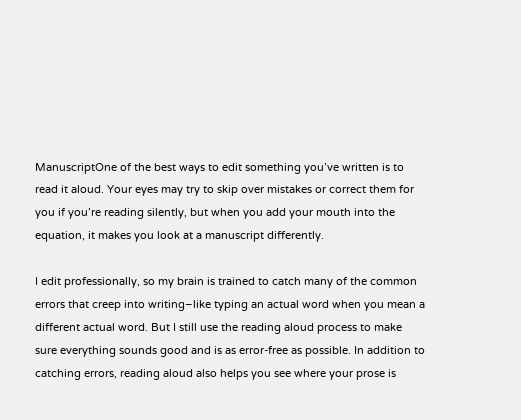ManuscriptOne of the best ways to edit something you’ve written is to read it aloud. Your eyes may try to skip over mistakes or correct them for you if you’re reading silently, but when you add your mouth into the equation, it makes you look at a manuscript differently.

I edit professionally, so my brain is trained to catch many of the common errors that creep into writing–like typing an actual word when you mean a different actual word. But I still use the reading aloud process to make sure everything sounds good and is as error-free as possible. In addition to catching errors, reading aloud also helps you see where your prose is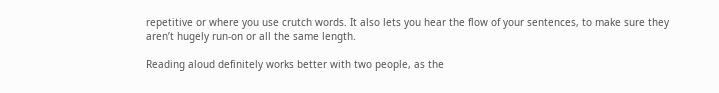repetitive or where you use crutch words. It also lets you hear the flow of your sentences, to make sure they aren’t hugely run-on or all the same length.

Reading aloud definitely works better with two people, as the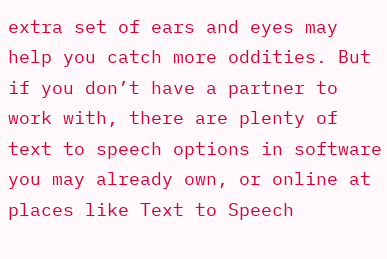extra set of ears and eyes may help you catch more oddities. But if you don’t have a partner to work with, there are plenty of text to speech options in software you may already own, or online at places like Text to Speech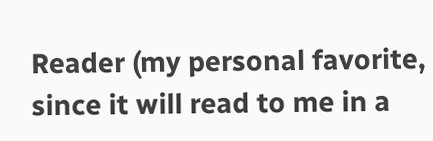Reader (my personal favorite, since it will read to me in a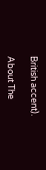British accent).

About The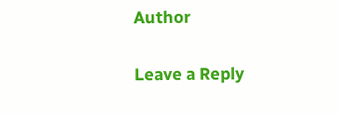Author


Leave a Reply